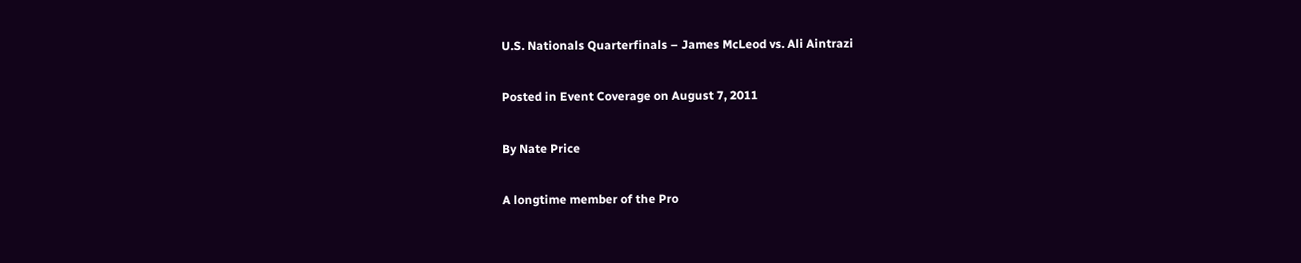U.S. Nationals Quarterfinals – James McLeod vs. Ali Aintrazi

Posted in Event Coverage on August 7, 2011

By Nate Price

A longtime member of the Pro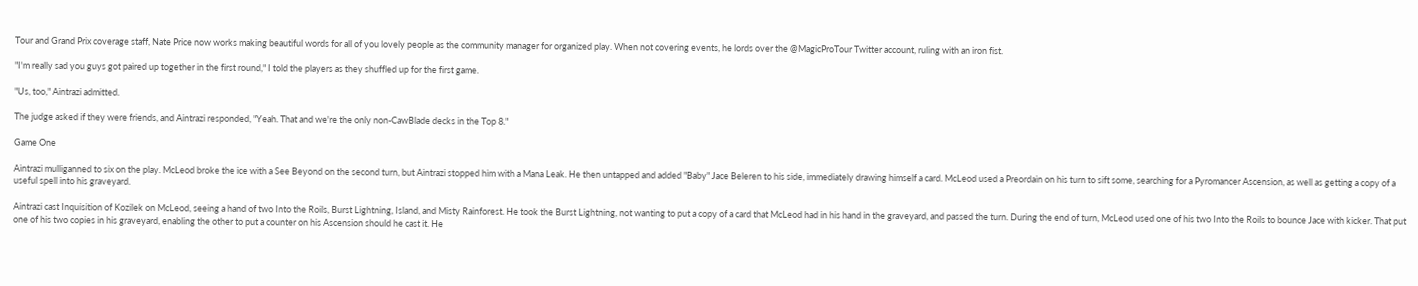Tour and Grand Prix coverage staff, Nate Price now works making beautiful words for all of you lovely people as the community manager for organized play. When not covering events, he lords over the @MagicProTour Twitter account, ruling with an iron fist.

"I'm really sad you guys got paired up together in the first round," I told the players as they shuffled up for the first game.

"Us, too," Aintrazi admitted.

The judge asked if they were friends, and Aintrazi responded, "Yeah. That and we're the only non-CawBlade decks in the Top 8."

Game One

Aintrazi mulliganned to six on the play. McLeod broke the ice with a See Beyond on the second turn, but Aintrazi stopped him with a Mana Leak. He then untapped and added "Baby" Jace Beleren to his side, immediately drawing himself a card. McLeod used a Preordain on his turn to sift some, searching for a Pyromancer Ascension, as well as getting a copy of a useful spell into his graveyard.

Aintrazi cast Inquisition of Kozilek on McLeod, seeing a hand of two Into the Roils, Burst Lightning, Island, and Misty Rainforest. He took the Burst Lightning, not wanting to put a copy of a card that McLeod had in his hand in the graveyard, and passed the turn. During the end of turn, McLeod used one of his two Into the Roils to bounce Jace with kicker. That put one of his two copies in his graveyard, enabling the other to put a counter on his Ascension should he cast it. He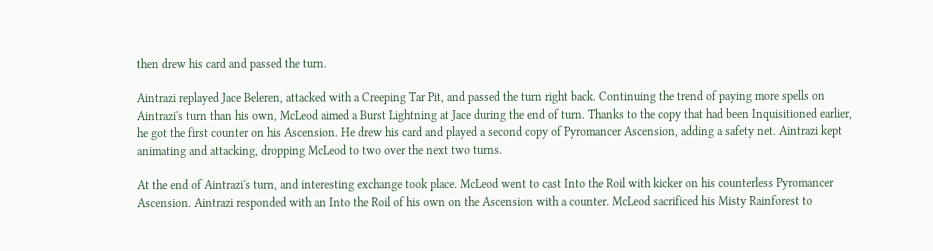then drew his card and passed the turn.

Aintrazi replayed Jace Beleren, attacked with a Creeping Tar Pit, and passed the turn right back. Continuing the trend of paying more spells on Aintrazi's turn than his own, McLeod aimed a Burst Lightning at Jace during the end of turn. Thanks to the copy that had been Inquisitioned earlier, he got the first counter on his Ascension. He drew his card and played a second copy of Pyromancer Ascension, adding a safety net. Aintrazi kept animating and attacking, dropping McLeod to two over the next two turns.

At the end of Aintrazi's turn, and interesting exchange took place. McLeod went to cast Into the Roil with kicker on his counterless Pyromancer Ascension. Aintrazi responded with an Into the Roil of his own on the Ascension with a counter. McLeod sacrificed his Misty Rainforest to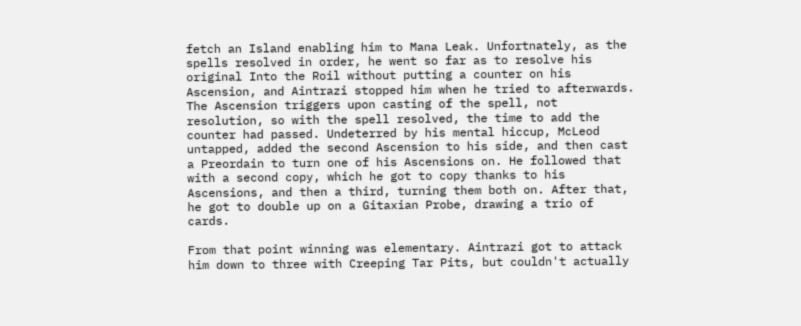fetch an Island enabling him to Mana Leak. Unfortnately, as the spells resolved in order, he went so far as to resolve his original Into the Roil without putting a counter on his Ascension, and Aintrazi stopped him when he tried to afterwards. The Ascension triggers upon casting of the spell, not resolution, so with the spell resolved, the time to add the counter had passed. Undeterred by his mental hiccup, McLeod untapped, added the second Ascension to his side, and then cast a Preordain to turn one of his Ascensions on. He followed that with a second copy, which he got to copy thanks to his Ascensions, and then a third, turning them both on. After that, he got to double up on a Gitaxian Probe, drawing a trio of cards.

From that point winning was elementary. Aintrazi got to attack him down to three with Creeping Tar Pits, but couldn't actually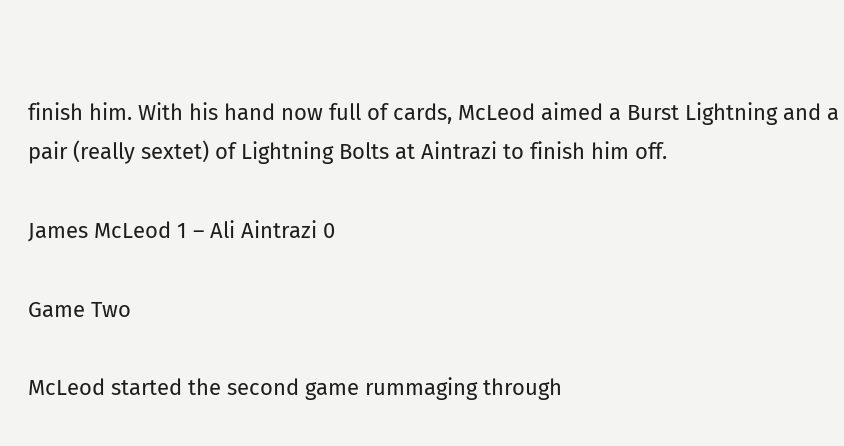finish him. With his hand now full of cards, McLeod aimed a Burst Lightning and a pair (really sextet) of Lightning Bolts at Aintrazi to finish him off.

James McLeod 1 – Ali Aintrazi 0

Game Two

McLeod started the second game rummaging through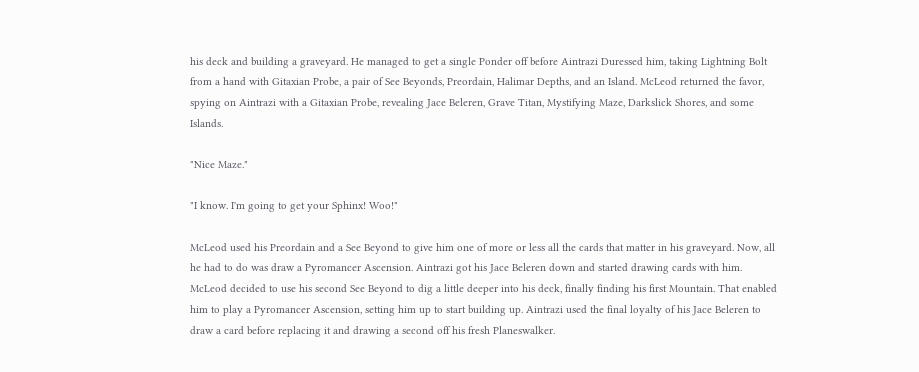his deck and building a graveyard. He managed to get a single Ponder off before Aintrazi Duressed him, taking Lightning Bolt from a hand with Gitaxian Probe, a pair of See Beyonds, Preordain, Halimar Depths, and an Island. McLeod returned the favor, spying on Aintrazi with a Gitaxian Probe, revealing Jace Beleren, Grave Titan, Mystifying Maze, Darkslick Shores, and some Islands.

"Nice Maze."

"I know. I'm going to get your Sphinx! Woo!"

McLeod used his Preordain and a See Beyond to give him one of more or less all the cards that matter in his graveyard. Now, all he had to do was draw a Pyromancer Ascension. Aintrazi got his Jace Beleren down and started drawing cards with him. McLeod decided to use his second See Beyond to dig a little deeper into his deck, finally finding his first Mountain. That enabled him to play a Pyromancer Ascension, setting him up to start building up. Aintrazi used the final loyalty of his Jace Beleren to draw a card before replacing it and drawing a second off his fresh Planeswalker.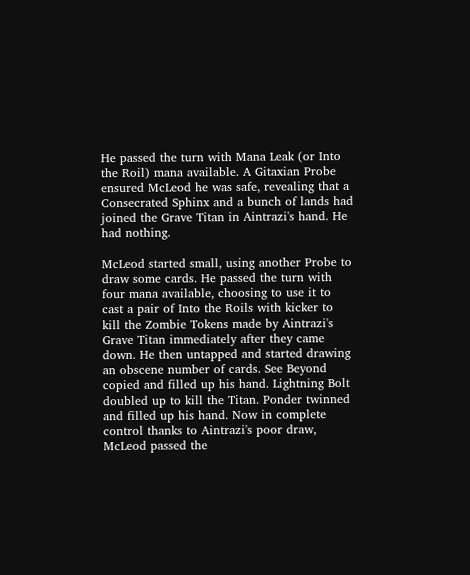He passed the turn with Mana Leak (or Into the Roil) mana available. A Gitaxian Probe ensured McLeod he was safe, revealing that a Consecrated Sphinx and a bunch of lands had joined the Grave Titan in Aintrazi's hand. He had nothing.

McLeod started small, using another Probe to draw some cards. He passed the turn with four mana available, choosing to use it to cast a pair of Into the Roils with kicker to kill the Zombie Tokens made by Aintrazi's Grave Titan immediately after they came down. He then untapped and started drawing an obscene number of cards. See Beyond copied and filled up his hand. Lightning Bolt doubled up to kill the Titan. Ponder twinned and filled up his hand. Now in complete control thanks to Aintrazi's poor draw, McLeod passed the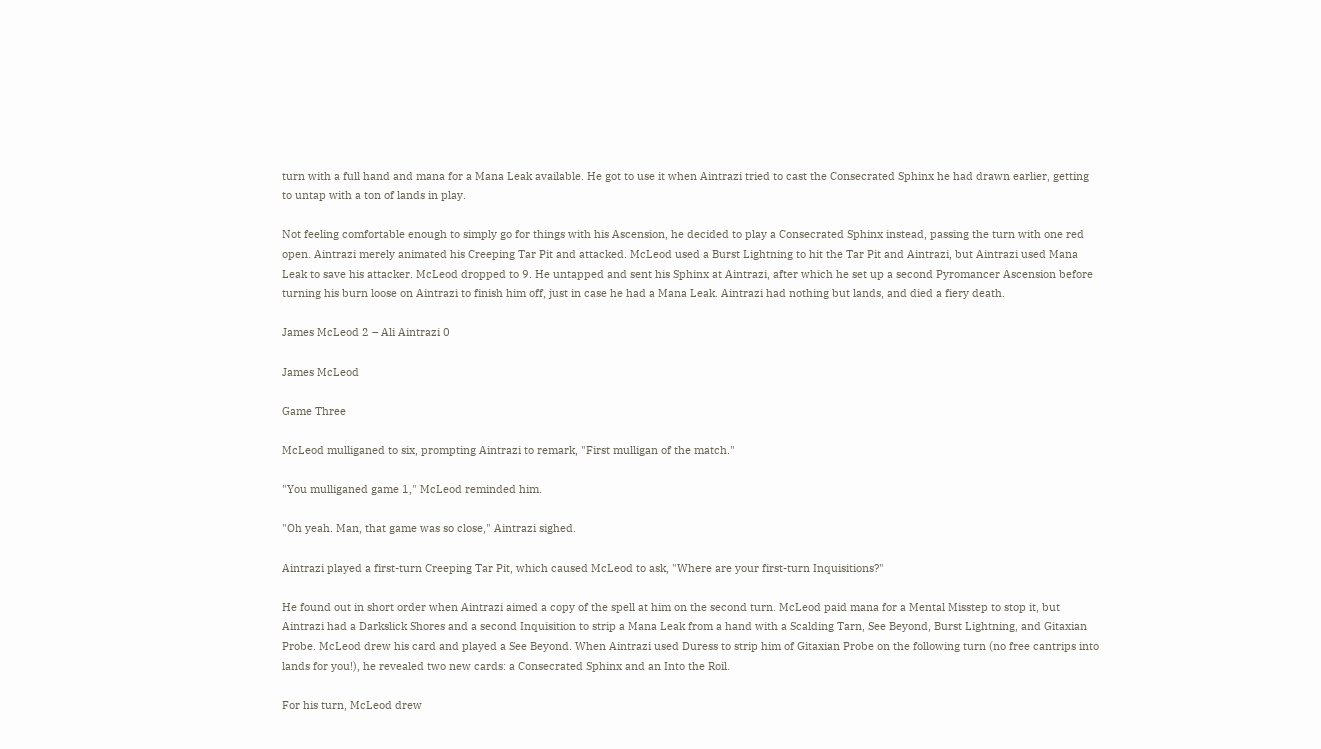turn with a full hand and mana for a Mana Leak available. He got to use it when Aintrazi tried to cast the Consecrated Sphinx he had drawn earlier, getting to untap with a ton of lands in play.

Not feeling comfortable enough to simply go for things with his Ascension, he decided to play a Consecrated Sphinx instead, passing the turn with one red open. Aintrazi merely animated his Creeping Tar Pit and attacked. McLeod used a Burst Lightning to hit the Tar Pit and Aintrazi, but Aintrazi used Mana Leak to save his attacker. McLeod dropped to 9. He untapped and sent his Sphinx at Aintrazi, after which he set up a second Pyromancer Ascension before turning his burn loose on Aintrazi to finish him off, just in case he had a Mana Leak. Aintrazi had nothing but lands, and died a fiery death.

James McLeod 2 – Ali Aintrazi 0

James McLeod

Game Three

McLeod mulliganed to six, prompting Aintrazi to remark, "First mulligan of the match."

"You mulliganed game 1," McLeod reminded him.

"Oh yeah. Man, that game was so close," Aintrazi sighed.

Aintrazi played a first-turn Creeping Tar Pit, which caused McLeod to ask, "Where are your first-turn Inquisitions?"

He found out in short order when Aintrazi aimed a copy of the spell at him on the second turn. McLeod paid mana for a Mental Misstep to stop it, but Aintrazi had a Darkslick Shores and a second Inquisition to strip a Mana Leak from a hand with a Scalding Tarn, See Beyond, Burst Lightning, and Gitaxian Probe. McLeod drew his card and played a See Beyond. When Aintrazi used Duress to strip him of Gitaxian Probe on the following turn (no free cantrips into lands for you!), he revealed two new cards: a Consecrated Sphinx and an Into the Roil.

For his turn, McLeod drew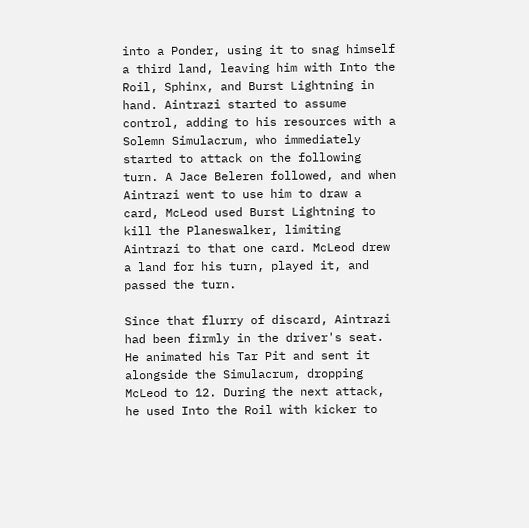into a Ponder, using it to snag himself a third land, leaving him with Into the Roil, Sphinx, and Burst Lightning in hand. Aintrazi started to assume control, adding to his resources with a Solemn Simulacrum, who immediately started to attack on the following turn. A Jace Beleren followed, and when Aintrazi went to use him to draw a card, McLeod used Burst Lightning to kill the Planeswalker, limiting Aintrazi to that one card. McLeod drew a land for his turn, played it, and passed the turn.

Since that flurry of discard, Aintrazi had been firmly in the driver's seat. He animated his Tar Pit and sent it alongside the Simulacrum, dropping McLeod to 12. During the next attack, he used Into the Roil with kicker to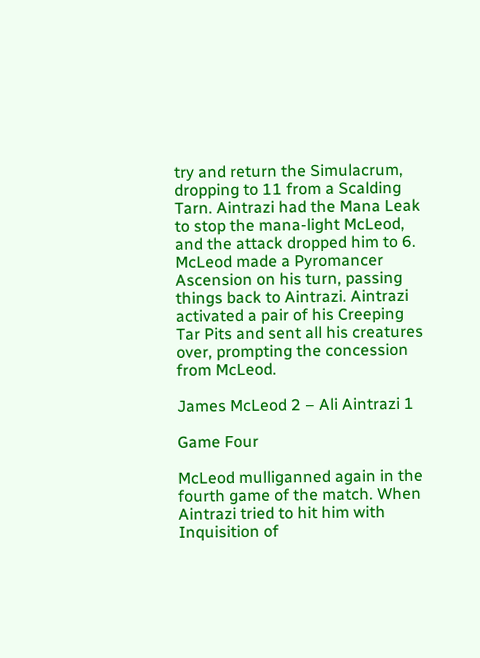try and return the Simulacrum, dropping to 11 from a Scalding Tarn. Aintrazi had the Mana Leak to stop the mana-light McLeod, and the attack dropped him to 6. McLeod made a Pyromancer Ascension on his turn, passing things back to Aintrazi. Aintrazi activated a pair of his Creeping Tar Pits and sent all his creatures over, prompting the concession from McLeod.

James McLeod 2 – Ali Aintrazi 1

Game Four

McLeod mulliganned again in the fourth game of the match. When Aintrazi tried to hit him with Inquisition of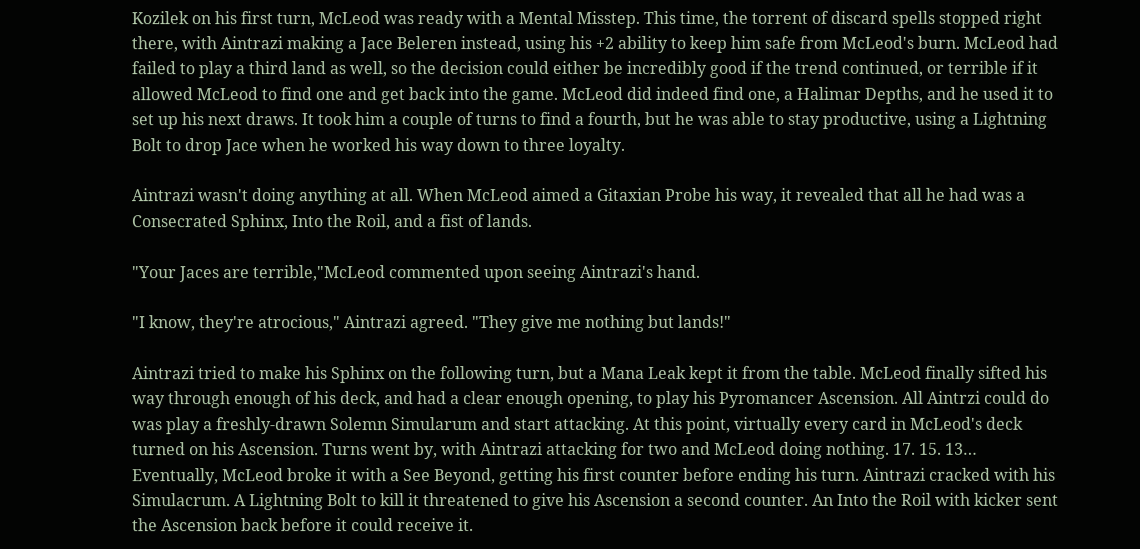Kozilek on his first turn, McLeod was ready with a Mental Misstep. This time, the torrent of discard spells stopped right there, with Aintrazi making a Jace Beleren instead, using his +2 ability to keep him safe from McLeod's burn. McLeod had failed to play a third land as well, so the decision could either be incredibly good if the trend continued, or terrible if it allowed McLeod to find one and get back into the game. McLeod did indeed find one, a Halimar Depths, and he used it to set up his next draws. It took him a couple of turns to find a fourth, but he was able to stay productive, using a Lightning Bolt to drop Jace when he worked his way down to three loyalty.

Aintrazi wasn't doing anything at all. When McLeod aimed a Gitaxian Probe his way, it revealed that all he had was a Consecrated Sphinx, Into the Roil, and a fist of lands.

"Your Jaces are terrible,"McLeod commented upon seeing Aintrazi's hand.

"I know, they're atrocious," Aintrazi agreed. "They give me nothing but lands!"

Aintrazi tried to make his Sphinx on the following turn, but a Mana Leak kept it from the table. McLeod finally sifted his way through enough of his deck, and had a clear enough opening, to play his Pyromancer Ascension. All Aintrzi could do was play a freshly-drawn Solemn Simularum and start attacking. At this point, virtually every card in McLeod's deck turned on his Ascension. Turns went by, with Aintrazi attacking for two and McLeod doing nothing. 17. 15. 13… Eventually, McLeod broke it with a See Beyond, getting his first counter before ending his turn. Aintrazi cracked with his Simulacrum. A Lightning Bolt to kill it threatened to give his Ascension a second counter. An Into the Roil with kicker sent the Ascension back before it could receive it.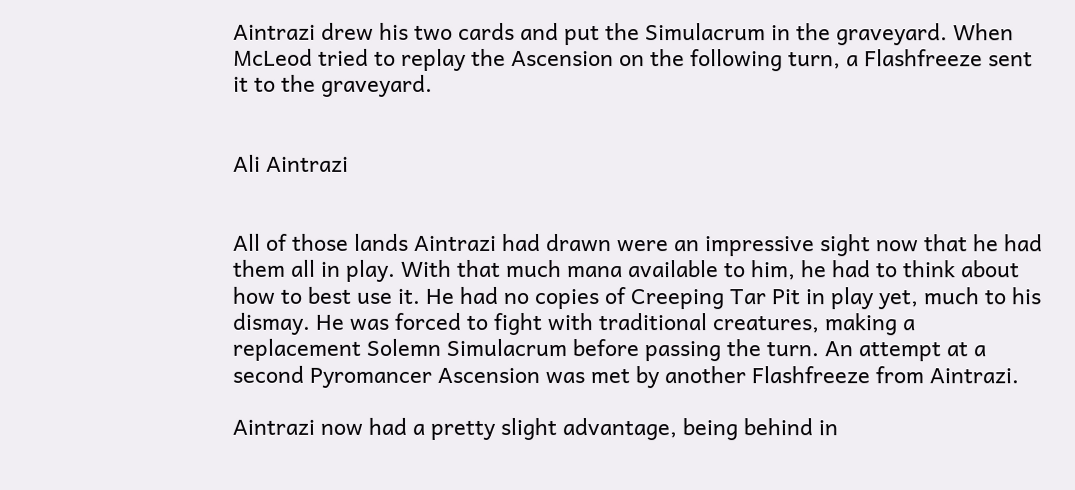Aintrazi drew his two cards and put the Simulacrum in the graveyard. When McLeod tried to replay the Ascension on the following turn, a Flashfreeze sent it to the graveyard.


Ali Aintrazi


All of those lands Aintrazi had drawn were an impressive sight now that he had them all in play. With that much mana available to him, he had to think about how to best use it. He had no copies of Creeping Tar Pit in play yet, much to his dismay. He was forced to fight with traditional creatures, making a replacement Solemn Simulacrum before passing the turn. An attempt at a second Pyromancer Ascension was met by another Flashfreeze from Aintrazi.

Aintrazi now had a pretty slight advantage, being behind in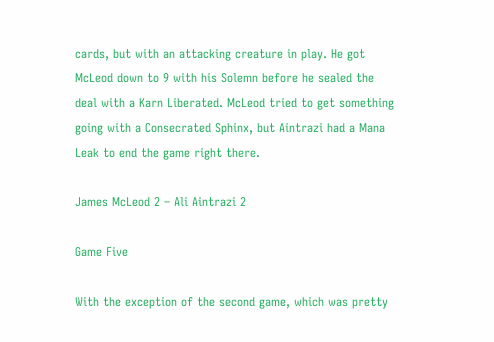cards, but with an attacking creature in play. He got McLeod down to 9 with his Solemn before he sealed the deal with a Karn Liberated. McLeod tried to get something going with a Consecrated Sphinx, but Aintrazi had a Mana Leak to end the game right there.

James McLeod 2 – Ali Aintrazi 2

Game Five

With the exception of the second game, which was pretty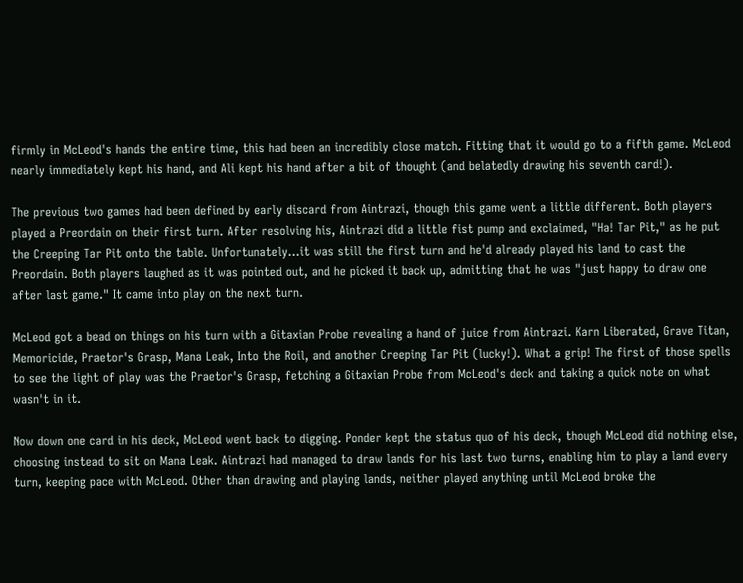firmly in McLeod's hands the entire time, this had been an incredibly close match. Fitting that it would go to a fifth game. McLeod nearly immediately kept his hand, and Ali kept his hand after a bit of thought (and belatedly drawing his seventh card!).

The previous two games had been defined by early discard from Aintrazi, though this game went a little different. Both players played a Preordain on their first turn. After resolving his, Aintrazi did a little fist pump and exclaimed, "Ha! Tar Pit," as he put the Creeping Tar Pit onto the table. Unfortunately…it was still the first turn and he'd already played his land to cast the Preordain. Both players laughed as it was pointed out, and he picked it back up, admitting that he was "just happy to draw one after last game." It came into play on the next turn.

McLeod got a bead on things on his turn with a Gitaxian Probe revealing a hand of juice from Aintrazi. Karn Liberated, Grave Titan, Memoricide, Praetor's Grasp, Mana Leak, Into the Roil, and another Creeping Tar Pit (lucky!). What a grip! The first of those spells to see the light of play was the Praetor's Grasp, fetching a Gitaxian Probe from McLeod's deck and taking a quick note on what wasn't in it.

Now down one card in his deck, McLeod went back to digging. Ponder kept the status quo of his deck, though McLeod did nothing else, choosing instead to sit on Mana Leak. Aintrazi had managed to draw lands for his last two turns, enabling him to play a land every turn, keeping pace with McLeod. Other than drawing and playing lands, neither played anything until McLeod broke the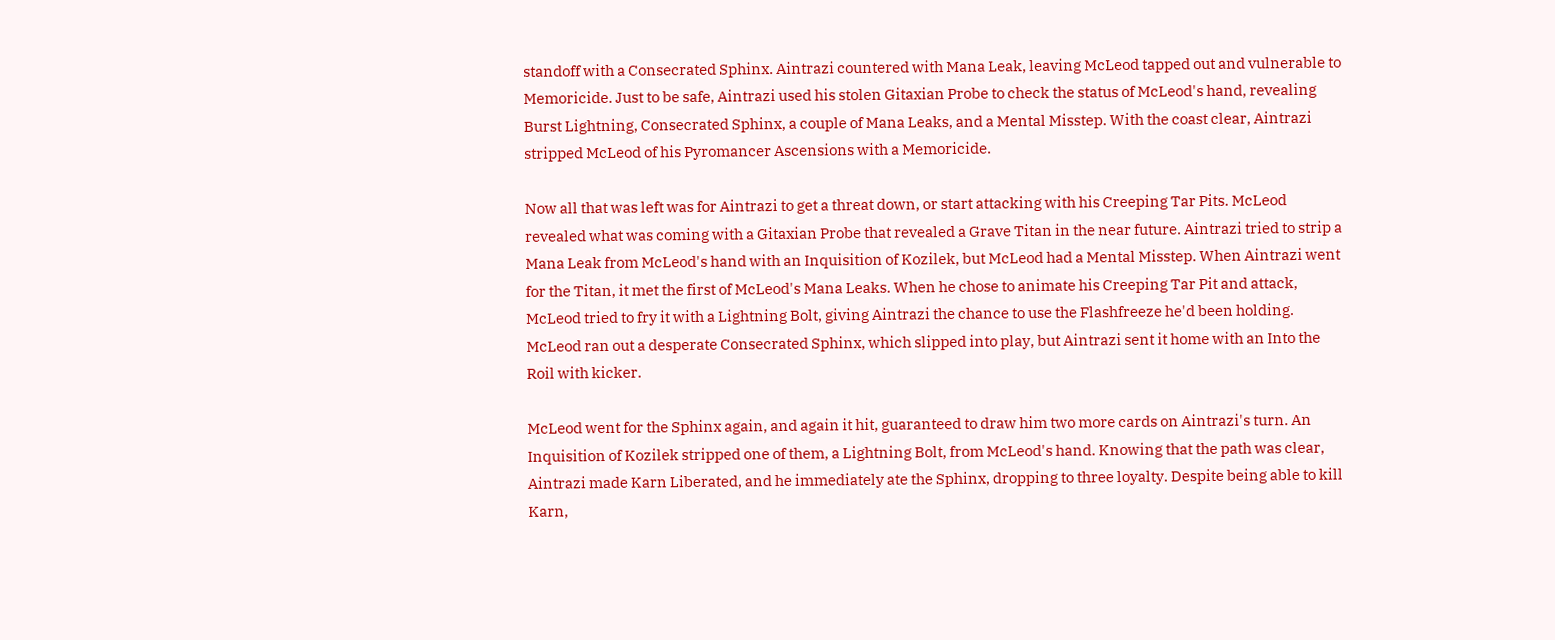standoff with a Consecrated Sphinx. Aintrazi countered with Mana Leak, leaving McLeod tapped out and vulnerable to Memoricide. Just to be safe, Aintrazi used his stolen Gitaxian Probe to check the status of McLeod's hand, revealing Burst Lightning, Consecrated Sphinx, a couple of Mana Leaks, and a Mental Misstep. With the coast clear, Aintrazi stripped McLeod of his Pyromancer Ascensions with a Memoricide.

Now all that was left was for Aintrazi to get a threat down, or start attacking with his Creeping Tar Pits. McLeod revealed what was coming with a Gitaxian Probe that revealed a Grave Titan in the near future. Aintrazi tried to strip a Mana Leak from McLeod's hand with an Inquisition of Kozilek, but McLeod had a Mental Misstep. When Aintrazi went for the Titan, it met the first of McLeod's Mana Leaks. When he chose to animate his Creeping Tar Pit and attack, McLeod tried to fry it with a Lightning Bolt, giving Aintrazi the chance to use the Flashfreeze he'd been holding. McLeod ran out a desperate Consecrated Sphinx, which slipped into play, but Aintrazi sent it home with an Into the Roil with kicker.

McLeod went for the Sphinx again, and again it hit, guaranteed to draw him two more cards on Aintrazi's turn. An Inquisition of Kozilek stripped one of them, a Lightning Bolt, from McLeod's hand. Knowing that the path was clear, Aintrazi made Karn Liberated, and he immediately ate the Sphinx, dropping to three loyalty. Despite being able to kill Karn,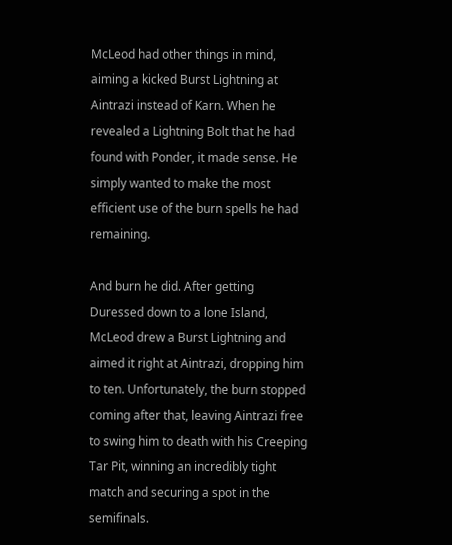McLeod had other things in mind, aiming a kicked Burst Lightning at Aintrazi instead of Karn. When he revealed a Lightning Bolt that he had found with Ponder, it made sense. He simply wanted to make the most efficient use of the burn spells he had remaining.

And burn he did. After getting Duressed down to a lone Island, McLeod drew a Burst Lightning and aimed it right at Aintrazi, dropping him to ten. Unfortunately, the burn stopped coming after that, leaving Aintrazi free to swing him to death with his Creeping Tar Pit, winning an incredibly tight match and securing a spot in the semifinals.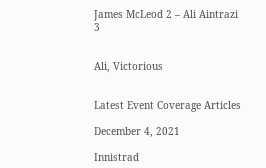James McLeod 2 – Ali Aintrazi 3


Ali, Victorious


Latest Event Coverage Articles

December 4, 2021

Innistrad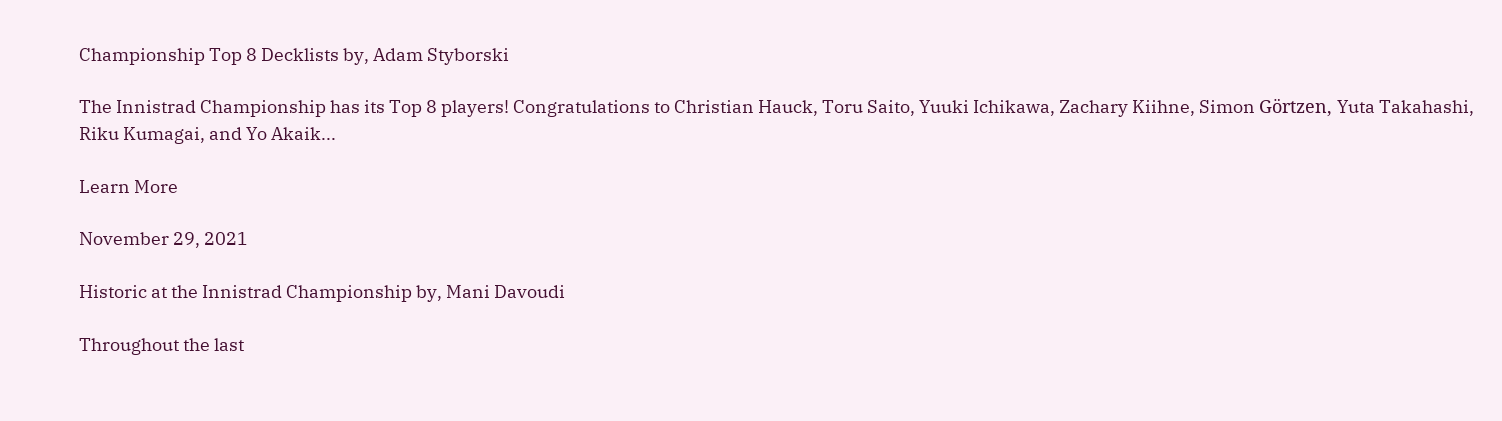Championship Top 8 Decklists by, Adam Styborski

The Innistrad Championship has its Top 8 players! Congratulations to Christian Hauck, Toru Saito, Yuuki Ichikawa, Zachary Kiihne, Simon Görtzen, Yuta Takahashi, Riku Kumagai, and Yo Akaik...

Learn More

November 29, 2021

Historic at the Innistrad Championship by, Mani Davoudi

Throughout the last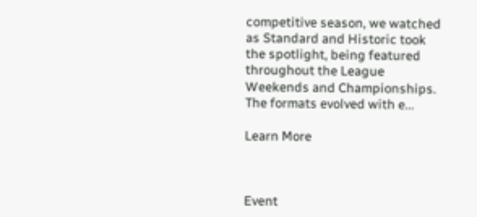competitive season, we watched as Standard and Historic took the spotlight, being featured throughout the League Weekends and Championships. The formats evolved with e...

Learn More



Event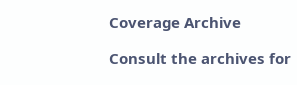Coverage Archive

Consult the archives for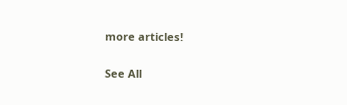more articles!

See All